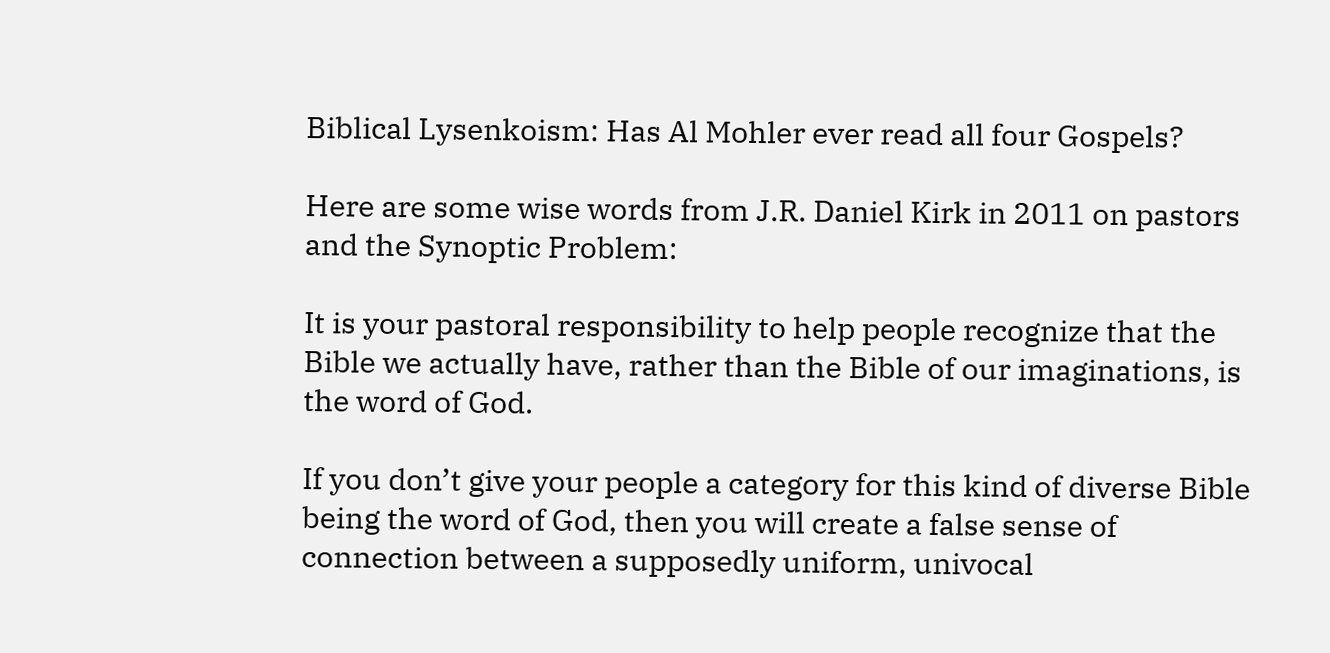Biblical Lysenkoism: Has Al Mohler ever read all four Gospels?

Here are some wise words from J.R. Daniel Kirk in 2011 on pastors and the Synoptic Problem:

It is your pastoral responsibility to help people recognize that the Bible we actually have, rather than the Bible of our imaginations, is the word of God.

If you don’t give your people a category for this kind of diverse Bible being the word of God, then you will create a false sense of connection between a supposedly uniform, univocal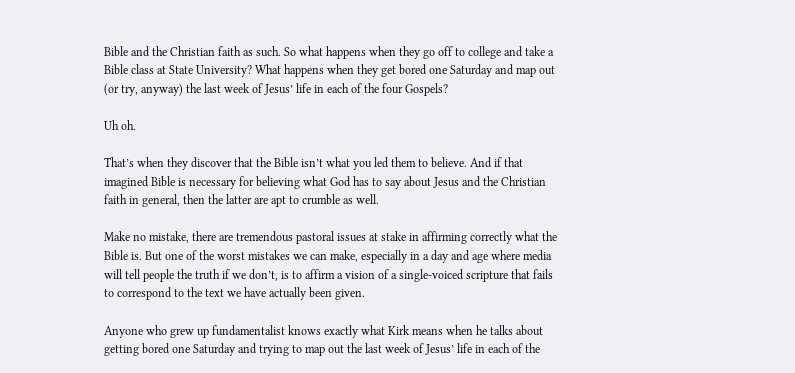Bible and the Christian faith as such. So what happens when they go off to college and take a Bible class at State University? What happens when they get bored one Saturday and map out (or try, anyway) the last week of Jesus’ life in each of the four Gospels?

Uh oh.

That’s when they discover that the Bible isn’t what you led them to believe. And if that imagined Bible is necessary for believing what God has to say about Jesus and the Christian faith in general, then the latter are apt to crumble as well.

Make no mistake, there are tremendous pastoral issues at stake in affirming correctly what the Bible is. But one of the worst mistakes we can make, especially in a day and age where media will tell people the truth if we don’t, is to affirm a vision of a single-voiced scripture that fails to correspond to the text we have actually been given.

Anyone who grew up fundamentalist knows exactly what Kirk means when he talks about getting bored one Saturday and trying to map out the last week of Jesus’ life in each of the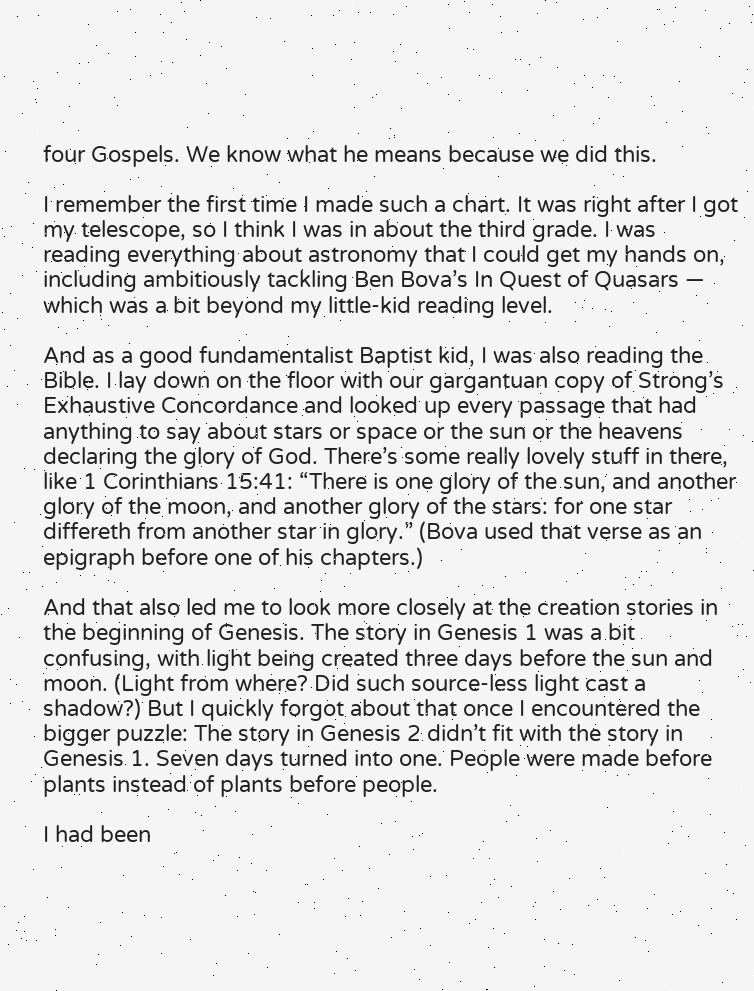four Gospels. We know what he means because we did this.

I remember the first time I made such a chart. It was right after I got my telescope, so I think I was in about the third grade. I was reading everything about astronomy that I could get my hands on, including ambitiously tackling Ben Bova’s In Quest of Quasars — which was a bit beyond my little-kid reading level.

And as a good fundamentalist Baptist kid, I was also reading the Bible. I lay down on the floor with our gargantuan copy of Strong’s Exhaustive Concordance and looked up every passage that had anything to say about stars or space or the sun or the heavens declaring the glory of God. There’s some really lovely stuff in there, like 1 Corinthians 15:41: “There is one glory of the sun, and another glory of the moon, and another glory of the stars: for one star differeth from another star in glory.” (Bova used that verse as an epigraph before one of his chapters.)

And that also led me to look more closely at the creation stories in the beginning of Genesis. The story in Genesis 1 was a bit confusing, with light being created three days before the sun and moon. (Light from where? Did such source-less light cast a shadow?) But I quickly forgot about that once I encountered the bigger puzzle: The story in Genesis 2 didn’t fit with the story in Genesis 1. Seven days turned into one. People were made before plants instead of plants before people.

I had been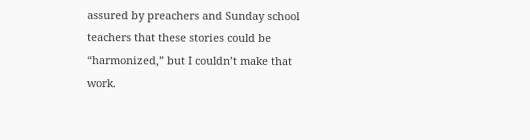assured by preachers and Sunday school teachers that these stories could be “harmonized,” but I couldn’t make that work.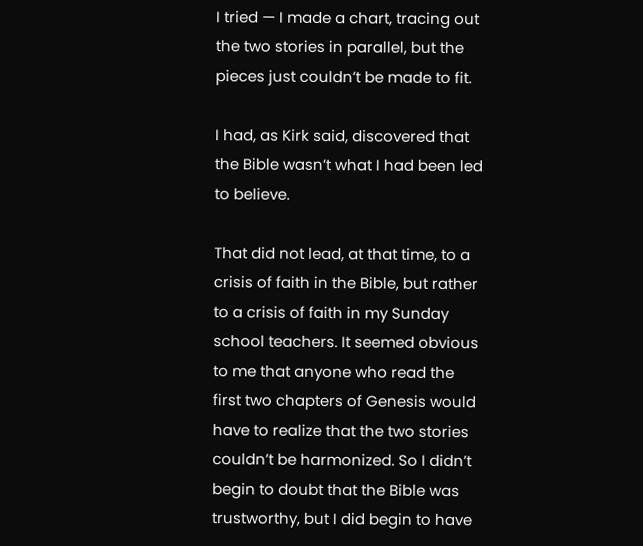I tried — I made a chart, tracing out the two stories in parallel, but the pieces just couldn’t be made to fit.

I had, as Kirk said, discovered that the Bible wasn’t what I had been led to believe.

That did not lead, at that time, to a crisis of faith in the Bible, but rather to a crisis of faith in my Sunday school teachers. It seemed obvious to me that anyone who read the first two chapters of Genesis would have to realize that the two stories couldn’t be harmonized. So I didn’t begin to doubt that the Bible was trustworthy, but I did begin to have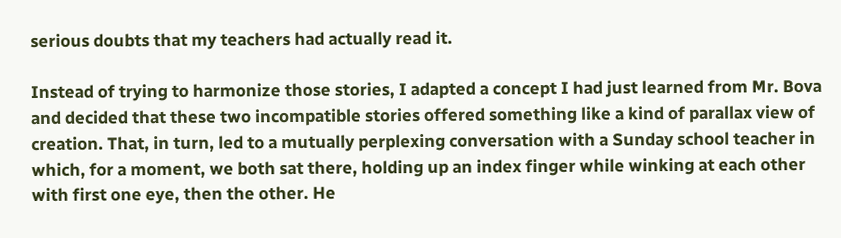serious doubts that my teachers had actually read it.

Instead of trying to harmonize those stories, I adapted a concept I had just learned from Mr. Bova and decided that these two incompatible stories offered something like a kind of parallax view of creation. That, in turn, led to a mutually perplexing conversation with a Sunday school teacher in which, for a moment, we both sat there, holding up an index finger while winking at each other with first one eye, then the other. He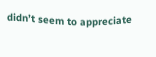didn’t seem to appreciate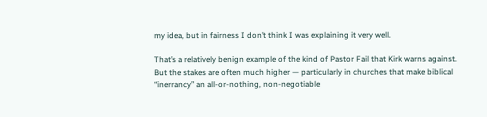my idea, but in fairness I don’t think I was explaining it very well.

That’s a relatively benign example of the kind of Pastor Fail that Kirk warns against. But the stakes are often much higher — particularly in churches that make biblical “inerrancy” an all-or-nothing, non-negotiable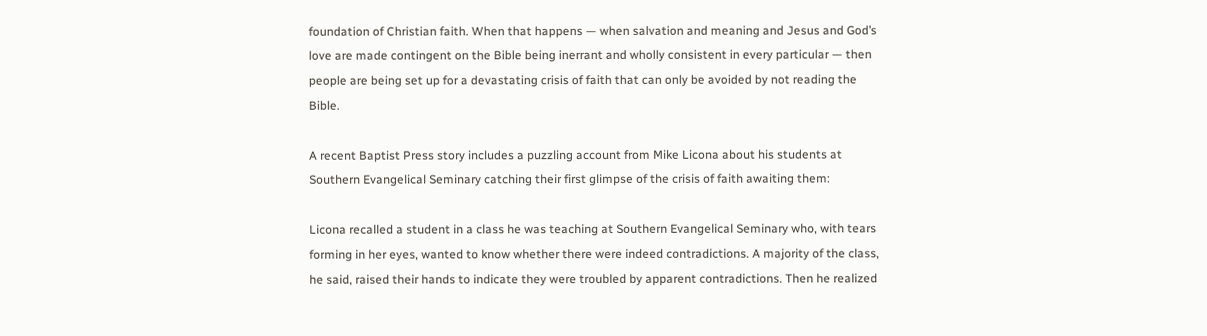foundation of Christian faith. When that happens — when salvation and meaning and Jesus and God’s love are made contingent on the Bible being inerrant and wholly consistent in every particular — then people are being set up for a devastating crisis of faith that can only be avoided by not reading the Bible.

A recent Baptist Press story includes a puzzling account from Mike Licona about his students at Southern Evangelical Seminary catching their first glimpse of the crisis of faith awaiting them:

Licona recalled a student in a class he was teaching at Southern Evangelical Seminary who, with tears forming in her eyes, wanted to know whether there were indeed contradictions. A majority of the class, he said, raised their hands to indicate they were troubled by apparent contradictions. Then he realized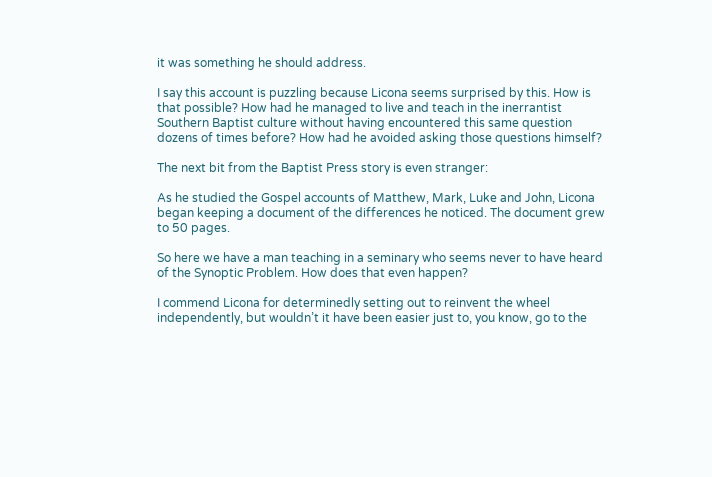it was something he should address.

I say this account is puzzling because Licona seems surprised by this. How is that possible? How had he managed to live and teach in the inerrantist Southern Baptist culture without having encountered this same question dozens of times before? How had he avoided asking those questions himself?

The next bit from the Baptist Press story is even stranger:

As he studied the Gospel accounts of Matthew, Mark, Luke and John, Licona began keeping a document of the differences he noticed. The document grew to 50 pages.

So here we have a man teaching in a seminary who seems never to have heard of the Synoptic Problem. How does that even happen?

I commend Licona for determinedly setting out to reinvent the wheel independently, but wouldn’t it have been easier just to, you know, go to the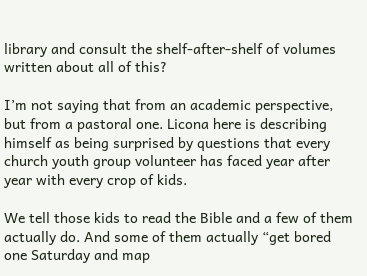library and consult the shelf-after-shelf of volumes written about all of this?

I’m not saying that from an academic perspective, but from a pastoral one. Licona here is describing himself as being surprised by questions that every church youth group volunteer has faced year after year with every crop of kids.

We tell those kids to read the Bible and a few of them actually do. And some of them actually “get bored one Saturday and map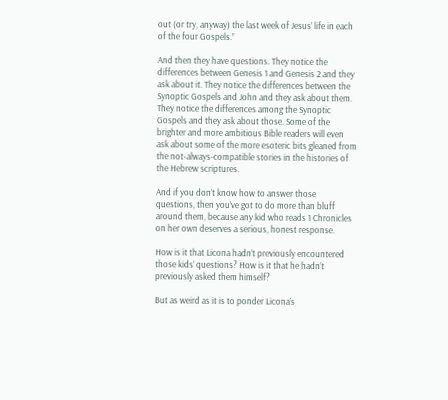out (or try, anyway) the last week of Jesus’ life in each of the four Gospels.”

And then they have questions. They notice the differences between Genesis 1 and Genesis 2 and they ask about it. They notice the differences between the Synoptic Gospels and John and they ask about them. They notice the differences among the Synoptic Gospels and they ask about those. Some of the brighter and more ambitious Bible readers will even ask about some of the more esoteric bits gleaned from the not-always-compatible stories in the histories of the Hebrew scriptures.

And if you don’t know how to answer those questions, then you’ve got to do more than bluff around them, because any kid who reads 1 Chronicles on her own deserves a serious, honest response.

How is it that Licona hadn’t previously encountered those kids’ questions? How is it that he hadn’t previously asked them himself?

But as weird as it is to ponder Licona’s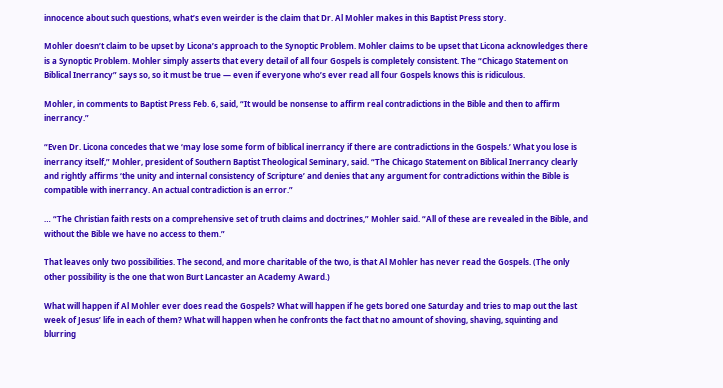innocence about such questions, what’s even weirder is the claim that Dr. Al Mohler makes in this Baptist Press story.

Mohler doesn’t claim to be upset by Licona’s approach to the Synoptic Problem. Mohler claims to be upset that Licona acknowledges there is a Synoptic Problem. Mohler simply asserts that every detail of all four Gospels is completely consistent. The “Chicago Statement on Biblical Inerrancy” says so, so it must be true — even if everyone who’s ever read all four Gospels knows this is ridiculous.

Mohler, in comments to Baptist Press Feb. 6, said, “It would be nonsense to affirm real contradictions in the Bible and then to affirm inerrancy.”

“Even Dr. Licona concedes that we ‘may lose some form of biblical inerrancy if there are contradictions in the Gospels.’ What you lose is inerrancy itself,” Mohler, president of Southern Baptist Theological Seminary, said. “The Chicago Statement on Biblical Inerrancy clearly and rightly affirms ‘the unity and internal consistency of Scripture’ and denies that any argument for contradictions within the Bible is compatible with inerrancy. An actual contradiction is an error.”

… “The Christian faith rests on a comprehensive set of truth claims and doctrines,” Mohler said. “All of these are revealed in the Bible, and without the Bible we have no access to them.”

That leaves only two possibilities. The second, and more charitable of the two, is that Al Mohler has never read the Gospels. (The only other possibility is the one that won Burt Lancaster an Academy Award.)

What will happen if Al Mohler ever does read the Gospels? What will happen if he gets bored one Saturday and tries to map out the last week of Jesus’ life in each of them? What will happen when he confronts the fact that no amount of shoving, shaving, squinting and blurring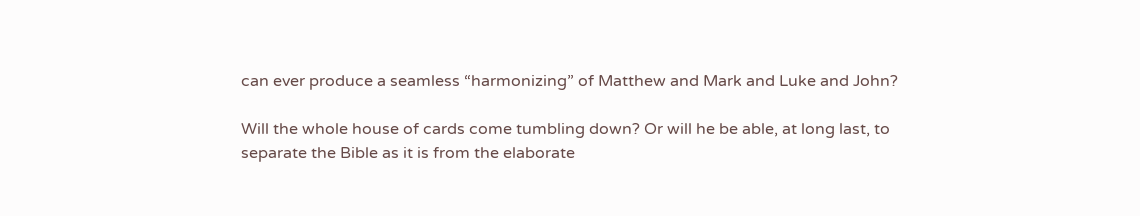can ever produce a seamless “harmonizing” of Matthew and Mark and Luke and John?

Will the whole house of cards come tumbling down? Or will he be able, at long last, to separate the Bible as it is from the elaborate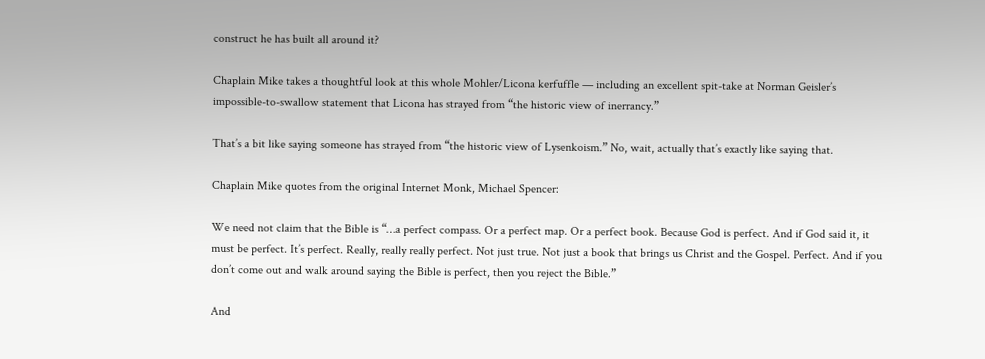construct he has built all around it?

Chaplain Mike takes a thoughtful look at this whole Mohler/Licona kerfuffle — including an excellent spit-take at Norman Geisler’s impossible-to-swallow statement that Licona has strayed from “the historic view of inerrancy.”

That’s a bit like saying someone has strayed from “the historic view of Lysenkoism.” No, wait, actually that’s exactly like saying that.

Chaplain Mike quotes from the original Internet Monk, Michael Spencer:

We need not claim that the Bible is “…a perfect compass. Or a perfect map. Or a perfect book. Because God is perfect. And if God said it, it must be perfect. It’s perfect. Really, really really perfect. Not just true. Not just a book that brings us Christ and the Gospel. Perfect. And if you don’t come out and walk around saying the Bible is perfect, then you reject the Bible.”

And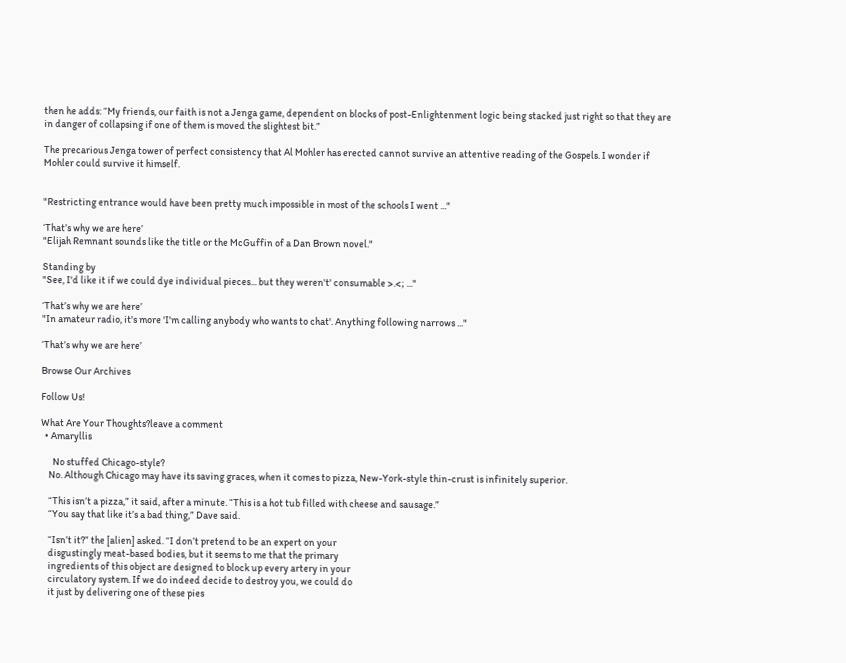then he adds: “My friends, our faith is not a Jenga game, dependent on blocks of post-Enlightenment logic being stacked just right so that they are in danger of collapsing if one of them is moved the slightest bit.”

The precarious Jenga tower of perfect consistency that Al Mohler has erected cannot survive an attentive reading of the Gospels. I wonder if Mohler could survive it himself.


"Restricting entrance would have been pretty much impossible in most of the schools I went ..."

‘That’s why we are here’
"Elijah Remnant sounds like the title or the McGuffin of a Dan Brown novel."

Standing by
"See, I'd like it if we could dye individual pieces... but they weren't' consumable >.<; ..."

‘That’s why we are here’
"In amateur radio, it's more 'I'm calling anybody who wants to chat'. Anything following narrows ..."

‘That’s why we are here’

Browse Our Archives

Follow Us!

What Are Your Thoughts?leave a comment
  • Amaryllis

      No stuffed Chicago-style?
    No. Although Chicago may have its saving graces, when it comes to pizza, New-York-style thin-crust is infinitely superior.

    “This isn’t a pizza,” it said, after a minute. “This is a hot tub filled with cheese and sausage.”
    “You say that like it’s a bad thing,” Dave said.

    “Isn’t it?” the [alien] asked. “I don’t pretend to be an expert on your
    disgustingly meat-based bodies, but it seems to me that the primary
    ingredients of this object are designed to block up every artery in your
    circulatory system. If we do indeed decide to destroy you, we could do
    it just by delivering one of these pies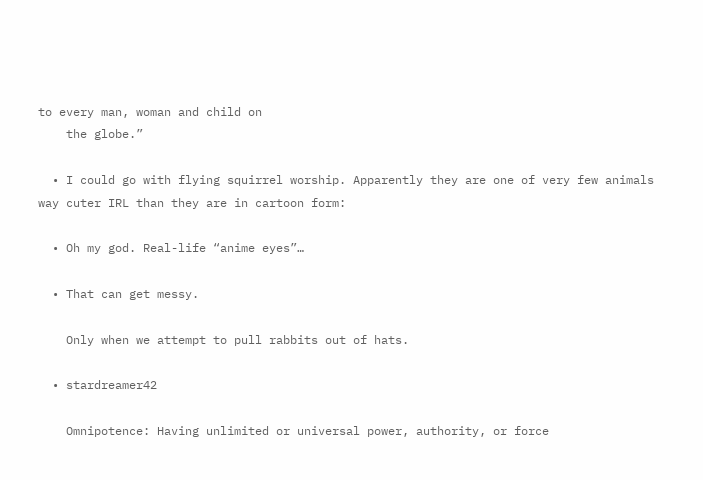to every man, woman and child on
    the globe.”

  • I could go with flying squirrel worship. Apparently they are one of very few animals way cuter IRL than they are in cartoon form:

  • Oh my god. Real-life “anime eyes”…

  • That can get messy.

    Only when we attempt to pull rabbits out of hats.

  • stardreamer42

    Omnipotence: Having unlimited or universal power, authority, or force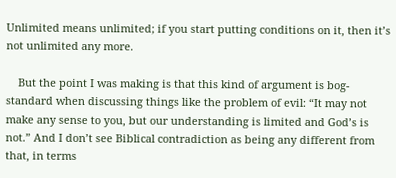Unlimited means unlimited; if you start putting conditions on it, then it’s not unlimited any more.

    But the point I was making is that this kind of argument is bog-standard when discussing things like the problem of evil: “It may not make any sense to you, but our understanding is limited and God’s is not.” And I don’t see Biblical contradiction as being any different from that, in terms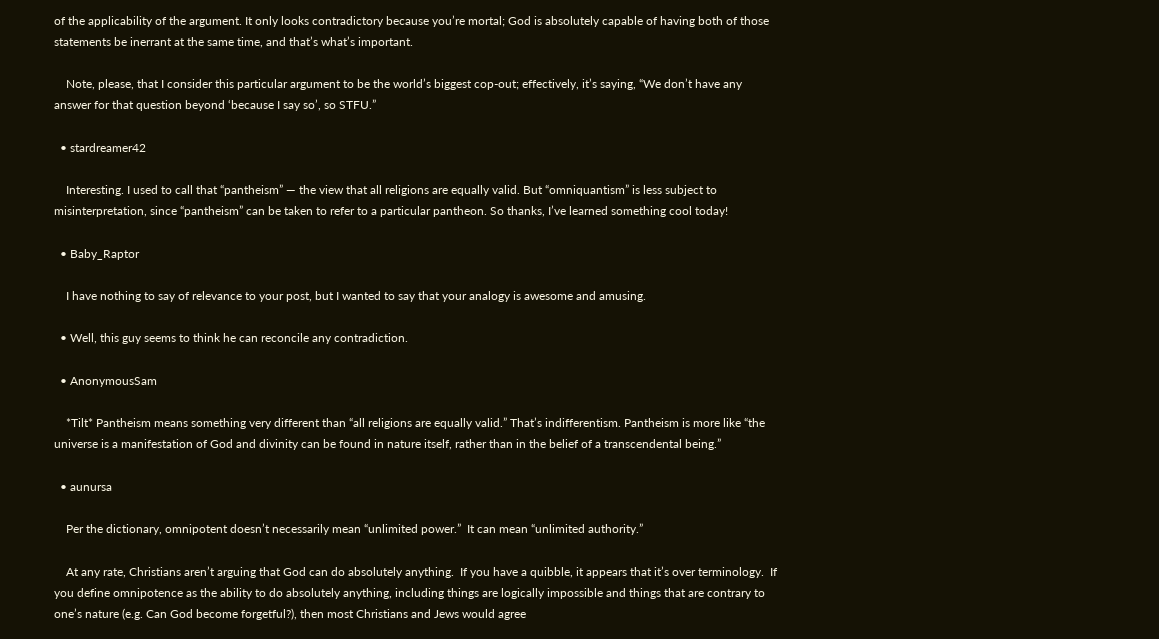of the applicability of the argument. It only looks contradictory because you’re mortal; God is absolutely capable of having both of those statements be inerrant at the same time, and that’s what’s important.

    Note, please, that I consider this particular argument to be the world’s biggest cop-out; effectively, it’s saying, “We don’t have any answer for that question beyond ‘because I say so’, so STFU.”

  • stardreamer42

    Interesting. I used to call that “pantheism” — the view that all religions are equally valid. But “omniquantism” is less subject to misinterpretation, since “pantheism” can be taken to refer to a particular pantheon. So thanks, I’ve learned something cool today!

  • Baby_Raptor

    I have nothing to say of relevance to your post, but I wanted to say that your analogy is awesome and amusing.

  • Well, this guy seems to think he can reconcile any contradiction.

  • AnonymousSam

    *Tilt* Pantheism means something very different than “all religions are equally valid.” That’s indifferentism. Pantheism is more like “the universe is a manifestation of God and divinity can be found in nature itself, rather than in the belief of a transcendental being.”

  • aunursa

    Per the dictionary, omnipotent doesn’t necessarily mean “unlimited power.”  It can mean “unlimited authority.”

    At any rate, Christians aren’t arguing that God can do absolutely anything.  If you have a quibble, it appears that it’s over terminology.  If you define omnipotence as the ability to do absolutely anything, including things are logically impossible and things that are contrary to one’s nature (e.g. Can God become forgetful?), then most Christians and Jews would agree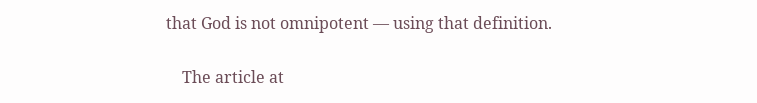that God is not omnipotent — using that definition.

    The article at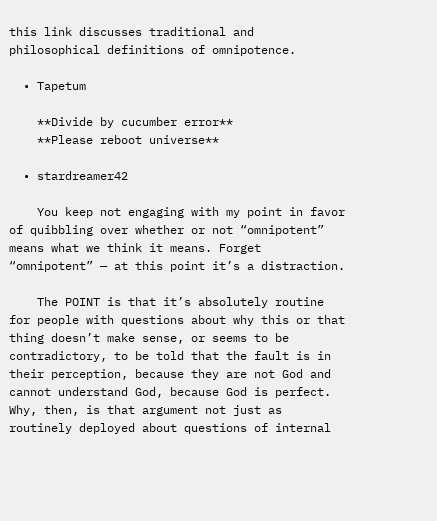this link discusses traditional and philosophical definitions of omnipotence.

  • Tapetum

    **Divide by cucumber error**
    **Please reboot universe**

  • stardreamer42

    You keep not engaging with my point in favor of quibbling over whether or not “omnipotent” means what we think it means. Forget “omnipotent” — at this point it’s a distraction.

    The POINT is that it’s absolutely routine for people with questions about why this or that thing doesn’t make sense, or seems to be contradictory, to be told that the fault is in their perception, because they are not God and cannot understand God, because God is perfect. Why, then, is that argument not just as routinely deployed about questions of internal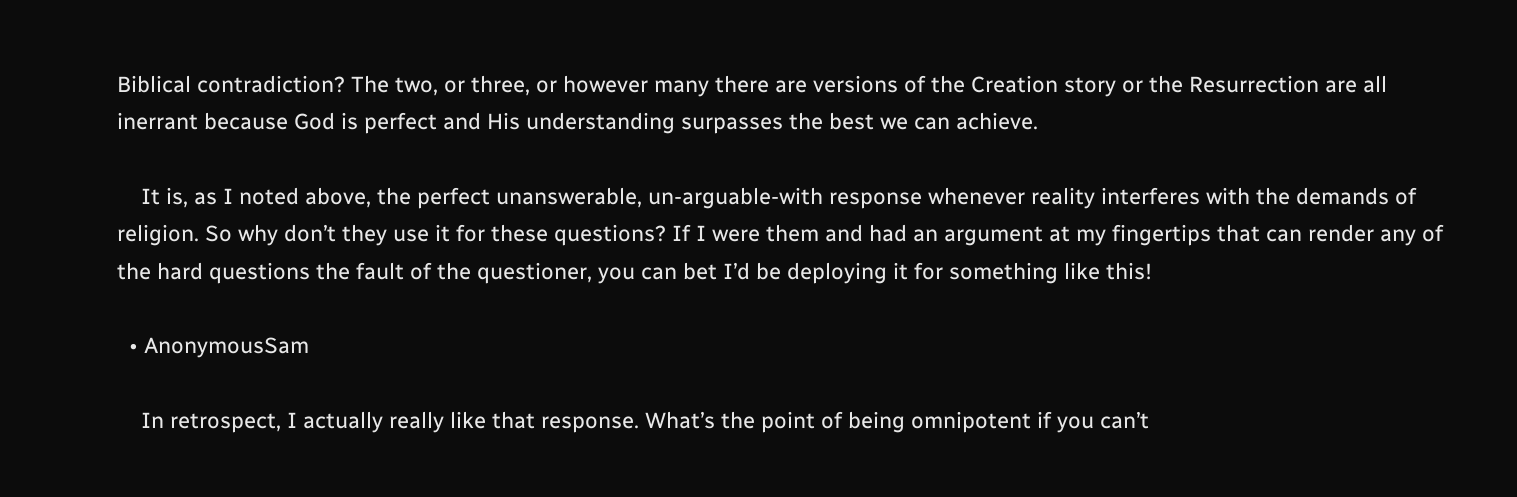Biblical contradiction? The two, or three, or however many there are versions of the Creation story or the Resurrection are all inerrant because God is perfect and His understanding surpasses the best we can achieve.

    It is, as I noted above, the perfect unanswerable, un-arguable-with response whenever reality interferes with the demands of religion. So why don’t they use it for these questions? If I were them and had an argument at my fingertips that can render any of the hard questions the fault of the questioner, you can bet I’d be deploying it for something like this!

  • AnonymousSam

    In retrospect, I actually really like that response. What’s the point of being omnipotent if you can’t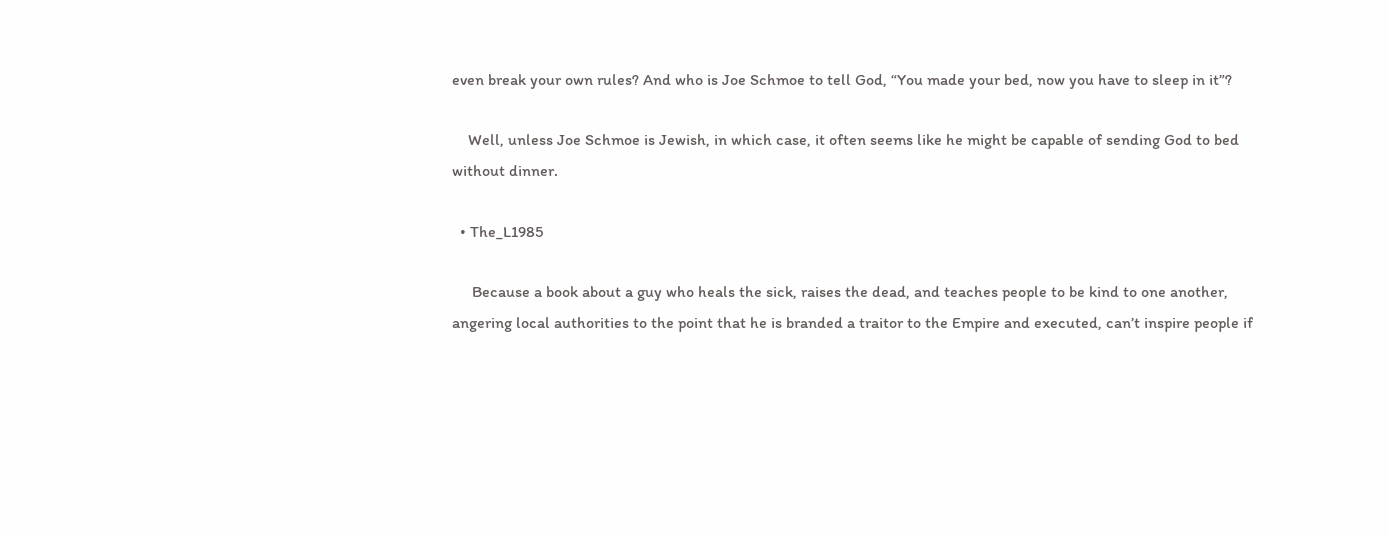even break your own rules? And who is Joe Schmoe to tell God, “You made your bed, now you have to sleep in it”?

    Well, unless Joe Schmoe is Jewish, in which case, it often seems like he might be capable of sending God to bed without dinner.

  • The_L1985

     Because a book about a guy who heals the sick, raises the dead, and teaches people to be kind to one another, angering local authorities to the point that he is branded a traitor to the Empire and executed, can’t inspire people if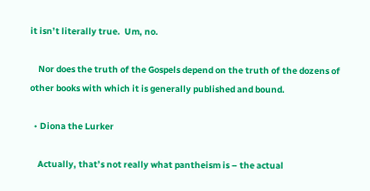it isn’t literally true.  Um, no.

    Nor does the truth of the Gospels depend on the truth of the dozens of other books with which it is generally published and bound.

  • Diona the Lurker

    Actually, that’s not really what pantheism is – the actual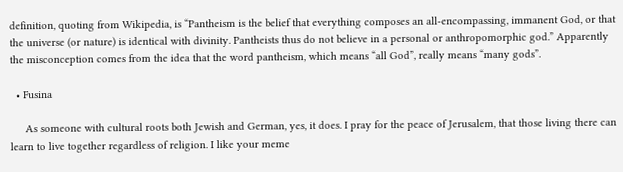definition, quoting from Wikipedia, is “Pantheism is the belief that everything composes an all-encompassing, immanent God, or that the universe (or nature) is identical with divinity. Pantheists thus do not believe in a personal or anthropomorphic god.” Apparently the misconception comes from the idea that the word pantheism, which means “all God”, really means “many gods”.

  • Fusina

     As someone with cultural roots both Jewish and German, yes, it does. I pray for the peace of Jerusalem, that those living there can learn to live together regardless of religion. I like your meme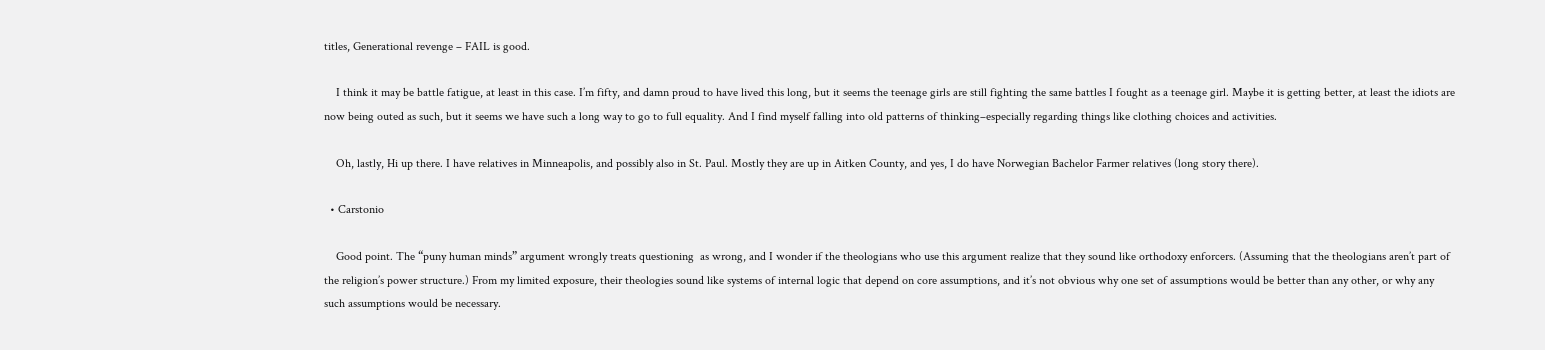titles, Generational revenge – FAIL is good.

    I think it may be battle fatigue, at least in this case. I’m fifty, and damn proud to have lived this long, but it seems the teenage girls are still fighting the same battles I fought as a teenage girl. Maybe it is getting better, at least the idiots are now being outed as such, but it seems we have such a long way to go to full equality. And I find myself falling into old patterns of thinking–especially regarding things like clothing choices and activities.

    Oh, lastly, Hi up there. I have relatives in Minneapolis, and possibly also in St. Paul. Mostly they are up in Aitken County, and yes, I do have Norwegian Bachelor Farmer relatives (long story there).

  • Carstonio

    Good point. The “puny human minds” argument wrongly treats questioning  as wrong, and I wonder if the theologians who use this argument realize that they sound like orthodoxy enforcers. (Assuming that the theologians aren’t part of the religion’s power structure.) From my limited exposure, their theologies sound like systems of internal logic that depend on core assumptions, and it’s not obvious why one set of assumptions would be better than any other, or why any such assumptions would be necessary.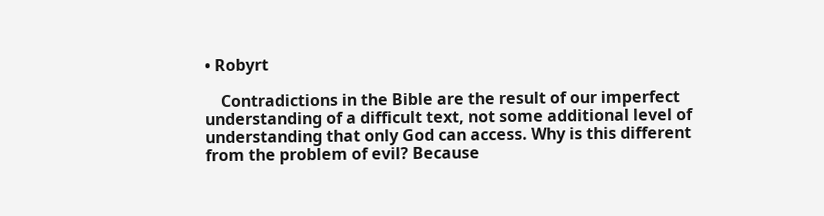• Robyrt

    Contradictions in the Bible are the result of our imperfect understanding of a difficult text, not some additional level of understanding that only God can access. Why is this different from the problem of evil? Because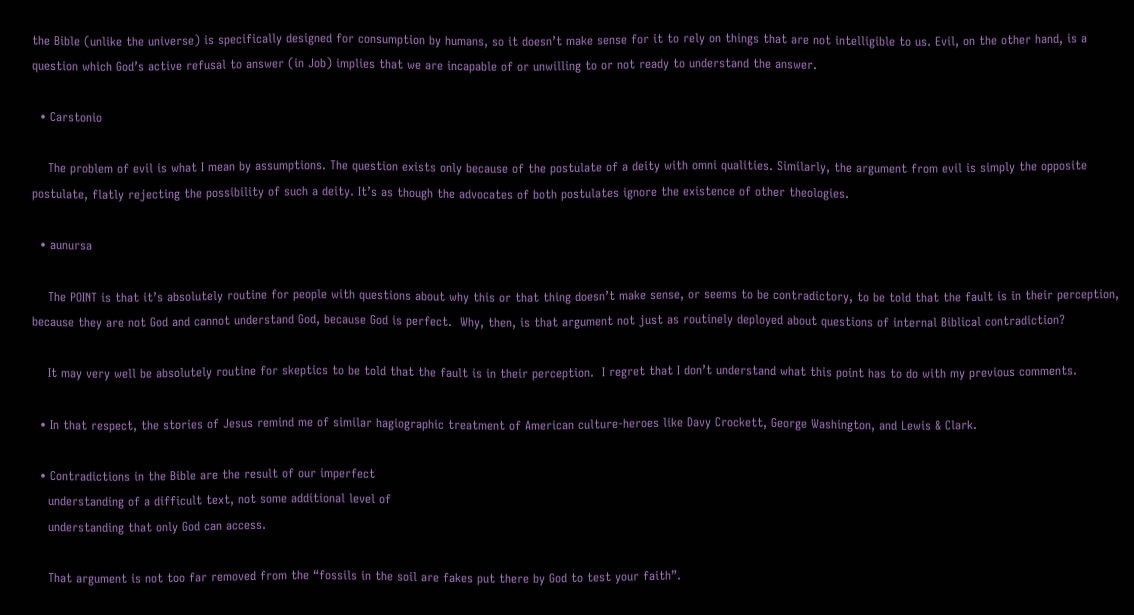the Bible (unlike the universe) is specifically designed for consumption by humans, so it doesn’t make sense for it to rely on things that are not intelligible to us. Evil, on the other hand, is a question which God’s active refusal to answer (in Job) implies that we are incapable of or unwilling to or not ready to understand the answer.

  • Carstonio

    The problem of evil is what I mean by assumptions. The question exists only because of the postulate of a deity with omni qualities. Similarly, the argument from evil is simply the opposite postulate, flatly rejecting the possibility of such a deity. It’s as though the advocates of both postulates ignore the existence of other theologies.

  • aunursa

    The POINT is that it’s absolutely routine for people with questions about why this or that thing doesn’t make sense, or seems to be contradictory, to be told that the fault is in their perception, because they are not God and cannot understand God, because God is perfect.  Why, then, is that argument not just as routinely deployed about questions of internal Biblical contradiction?

    It may very well be absolutely routine for skeptics to be told that the fault is in their perception.  I regret that I don’t understand what this point has to do with my previous comments.

  • In that respect, the stories of Jesus remind me of similar hagiographic treatment of American culture-heroes like Davy Crockett, George Washington, and Lewis & Clark.

  • Contradictions in the Bible are the result of our imperfect
    understanding of a difficult text, not some additional level of
    understanding that only God can access.

    That argument is not too far removed from the “fossils in the soil are fakes put there by God to test your faith”.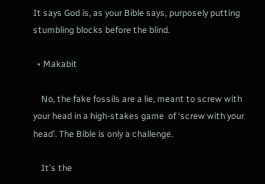It says God is, as your Bible says, purposely putting stumbling blocks before the blind.

  • Makabit

    No, the fake fossils are a lie, meant to screw with your head in a high-stakes game  of ‘screw with your head’. The Bible is only a challenge.

    It’s the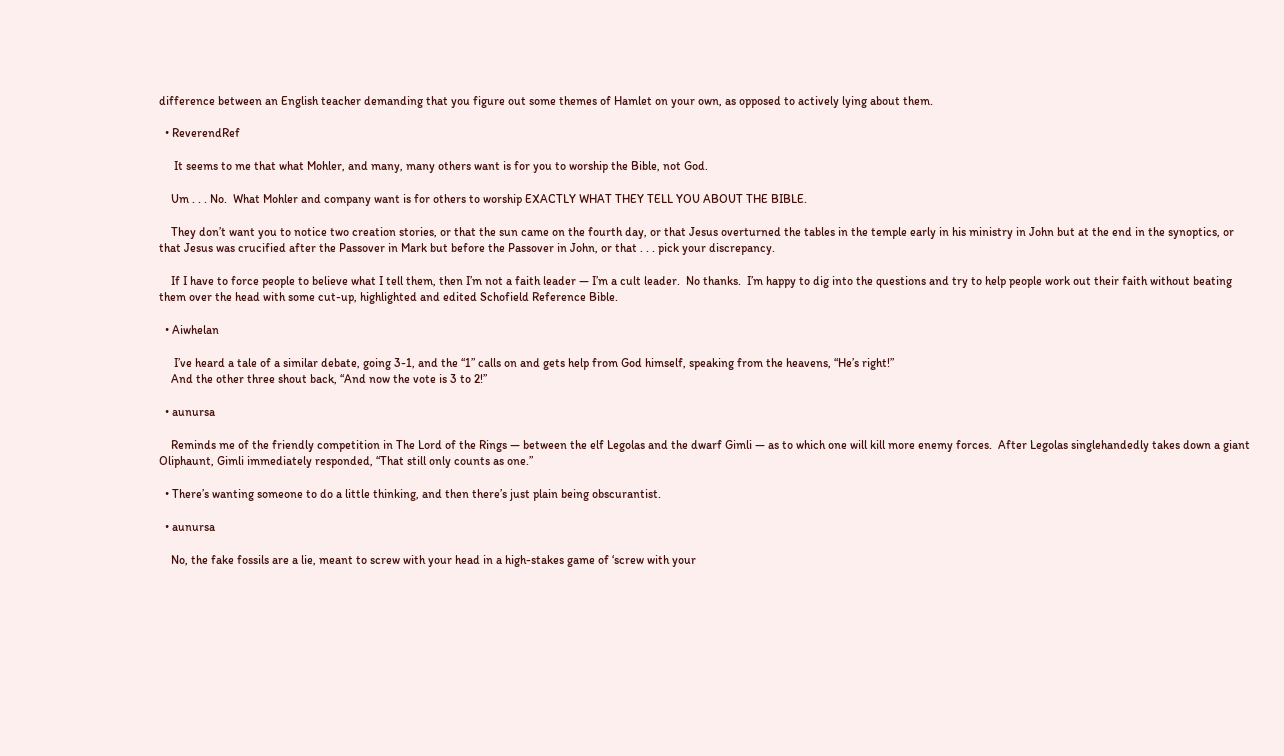difference between an English teacher demanding that you figure out some themes of Hamlet on your own, as opposed to actively lying about them.

  • ReverendRef

     It seems to me that what Mohler, and many, many others want is for you to worship the Bible, not God.

    Um . . . No.  What Mohler and company want is for others to worship EXACTLY WHAT THEY TELL YOU ABOUT THE BIBLE.

    They don’t want you to notice two creation stories, or that the sun came on the fourth day, or that Jesus overturned the tables in the temple early in his ministry in John but at the end in the synoptics, or that Jesus was crucified after the Passover in Mark but before the Passover in John, or that . . . pick your discrepancy.

    If I have to force people to believe what I tell them, then I’m not a faith leader — I’m a cult leader.  No thanks.  I’m happy to dig into the questions and try to help people work out their faith without beating them over the head with some cut-up, highlighted and edited Schofield Reference Bible.

  • Aiwhelan

     I’ve heard a tale of a similar debate, going 3-1, and the “1” calls on and gets help from God himself, speaking from the heavens, “He’s right!”
    And the other three shout back, “And now the vote is 3 to 2!”

  • aunursa

    Reminds me of the friendly competition in The Lord of the Rings — between the elf Legolas and the dwarf Gimli — as to which one will kill more enemy forces.  After Legolas singlehandedly takes down a giant Oliphaunt, Gimli immediately responded, “That still only counts as one.”

  • There’s wanting someone to do a little thinking, and then there’s just plain being obscurantist.

  • aunursa

    No, the fake fossils are a lie, meant to screw with your head in a high-stakes game of ‘screw with your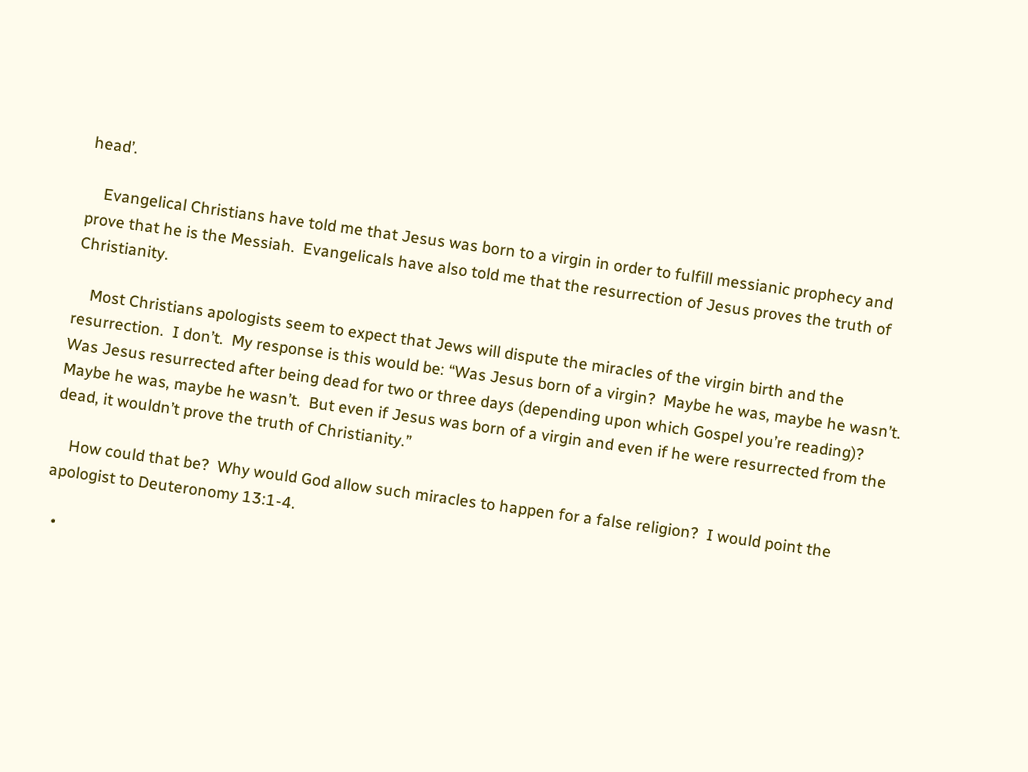head’.

    Evangelical Christians have told me that Jesus was born to a virgin in order to fulfill messianic prophecy and prove that he is the Messiah.  Evangelicals have also told me that the resurrection of Jesus proves the truth of Christianity.

    Most Christians apologists seem to expect that Jews will dispute the miracles of the virgin birth and the resurrection.  I don’t.  My response is this would be: “Was Jesus born of a virgin?  Maybe he was, maybe he wasn’t.  Was Jesus resurrected after being dead for two or three days (depending upon which Gospel you’re reading)?  Maybe he was, maybe he wasn’t.  But even if Jesus was born of a virgin and even if he were resurrected from the dead, it wouldn’t prove the truth of Christianity.”

    How could that be?  Why would God allow such miracles to happen for a false religion?  I would point the apologist to Deuteronomy 13:1-4.

  •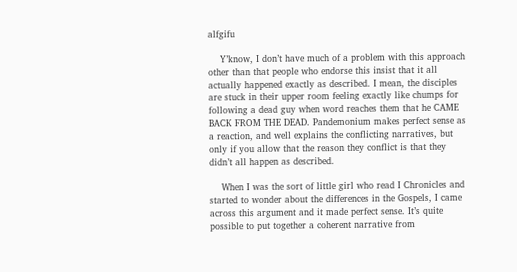alfgifu

    Y’know, I don’t have much of a problem with this approach other than that people who endorse this insist that it all actually happened exactly as described. I mean, the disciples are stuck in their upper room feeling exactly like chumps for following a dead guy when word reaches them that he CAME BACK FROM THE DEAD. Pandemonium makes perfect sense as a reaction, and well explains the conflicting narratives, but only if you allow that the reason they conflict is that they didn’t all happen as described.

    When I was the sort of little girl who read I Chronicles and started to wonder about the differences in the Gospels, I came across this argument and it made perfect sense. It’s quite possible to put together a coherent narrative from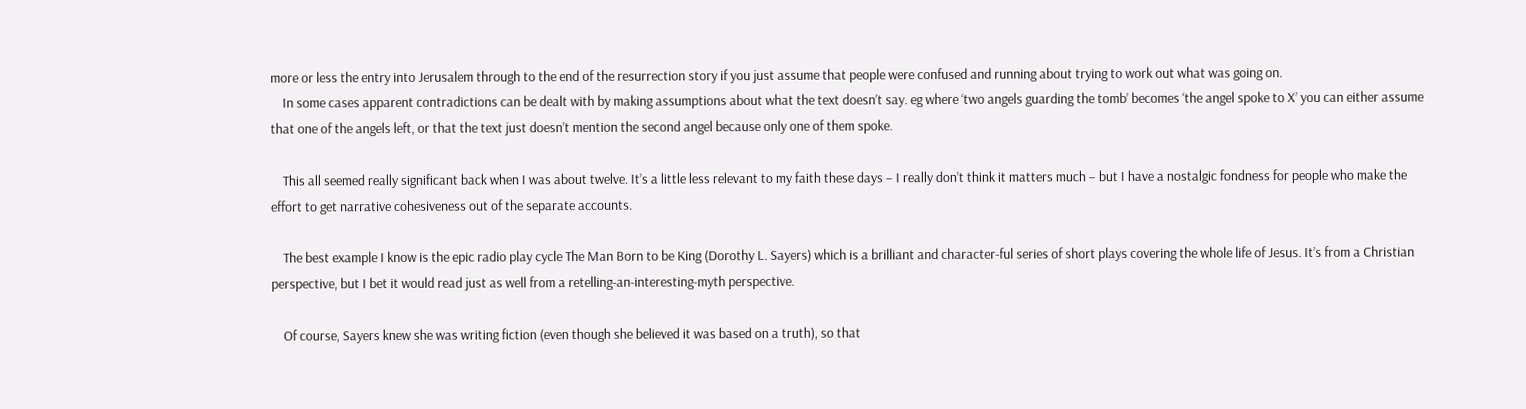more or less the entry into Jerusalem through to the end of the resurrection story if you just assume that people were confused and running about trying to work out what was going on.
    In some cases apparent contradictions can be dealt with by making assumptions about what the text doesn’t say. eg where ‘two angels guarding the tomb’ becomes ‘the angel spoke to X’ you can either assume that one of the angels left, or that the text just doesn’t mention the second angel because only one of them spoke.

    This all seemed really significant back when I was about twelve. It’s a little less relevant to my faith these days – I really don’t think it matters much – but I have a nostalgic fondness for people who make the effort to get narrative cohesiveness out of the separate accounts.

    The best example I know is the epic radio play cycle The Man Born to be King (Dorothy L. Sayers) which is a brilliant and character-ful series of short plays covering the whole life of Jesus. It’s from a Christian perspective, but I bet it would read just as well from a retelling-an-interesting-myth perspective.

    Of course, Sayers knew she was writing fiction (even though she believed it was based on a truth), so that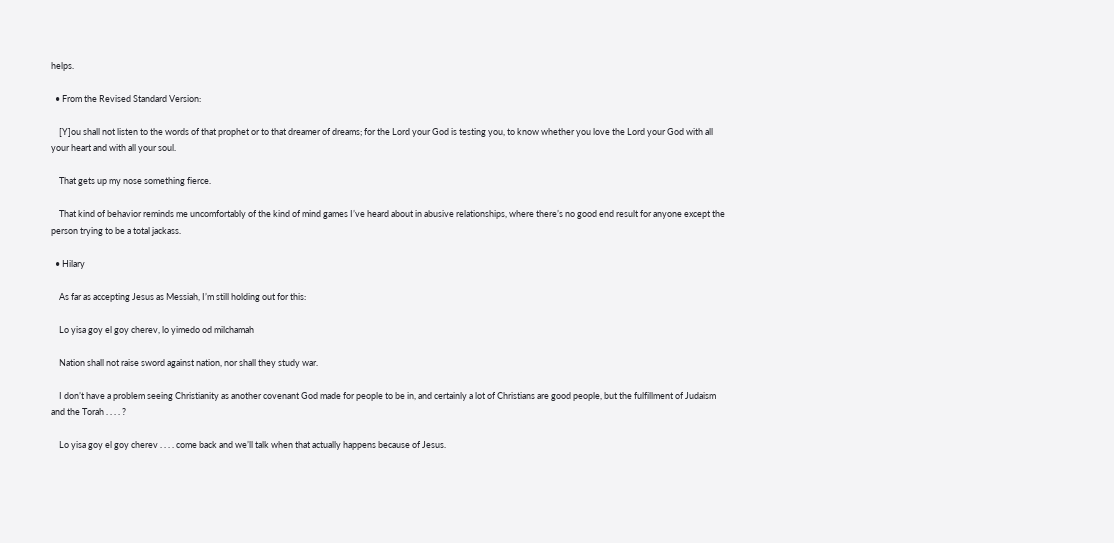helps.

  • From the Revised Standard Version:

    [Y]ou shall not listen to the words of that prophet or to that dreamer of dreams; for the Lord your God is testing you, to know whether you love the Lord your God with all your heart and with all your soul.

    That gets up my nose something fierce.

    That kind of behavior reminds me uncomfortably of the kind of mind games I’ve heard about in abusive relationships, where there’s no good end result for anyone except the person trying to be a total jackass.

  • Hilary

    As far as accepting Jesus as Messiah, I’m still holding out for this:

    Lo yisa goy el goy cherev, lo yimedo od milchamah

    Nation shall not raise sword against nation, nor shall they study war.

    I don’t have a problem seeing Christianity as another covenant God made for people to be in, and certainly a lot of Christians are good people, but the fulfillment of Judaism and the Torah . . . . ?

    Lo yisa goy el goy cherev . . . . come back and we’ll talk when that actually happens because of Jesus.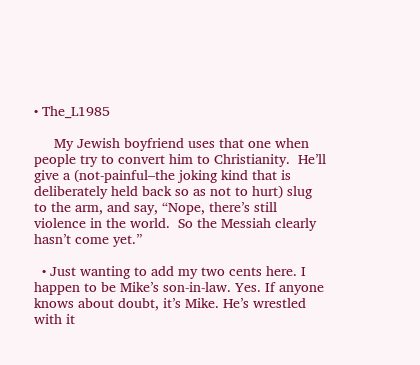• The_L1985

     My Jewish boyfriend uses that one when people try to convert him to Christianity.  He’ll give a (not-painful–the joking kind that is deliberately held back so as not to hurt) slug to the arm, and say, “Nope, there’s still violence in the world.  So the Messiah clearly hasn’t come yet.”

  • Just wanting to add my two cents here. I happen to be Mike’s son-in-law. Yes. If anyone knows about doubt, it’s Mike. He’s wrestled with it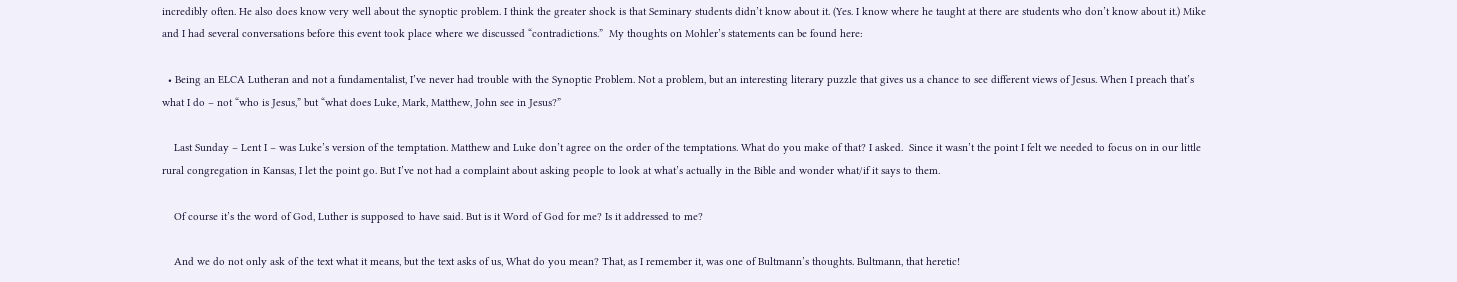incredibly often. He also does know very well about the synoptic problem. I think the greater shock is that Seminary students didn’t know about it. (Yes. I know where he taught at there are students who don’t know about it.) Mike and I had several conversations before this event took place where we discussed “contradictions.”  My thoughts on Mohler’s statements can be found here:

  • Being an ELCA Lutheran and not a fundamentalist, I’ve never had trouble with the Synoptic Problem. Not a problem, but an interesting literary puzzle that gives us a chance to see different views of Jesus. When I preach that’s what I do – not “who is Jesus,” but “what does Luke, Mark, Matthew, John see in Jesus?”

    Last Sunday – Lent I – was Luke’s version of the temptation. Matthew and Luke don’t agree on the order of the temptations. What do you make of that? I asked.  Since it wasn’t the point I felt we needed to focus on in our little rural congregation in Kansas, I let the point go. But I’ve not had a complaint about asking people to look at what’s actually in the Bible and wonder what/if it says to them.

    Of course it’s the word of God, Luther is supposed to have said. But is it Word of God for me? Is it addressed to me?

    And we do not only ask of the text what it means, but the text asks of us, What do you mean? That, as I remember it, was one of Bultmann’s thoughts. Bultmann, that heretic!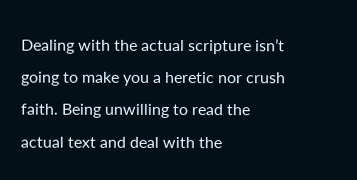Dealing with the actual scripture isn’t going to make you a heretic nor crush faith. Being unwilling to read the actual text and deal with the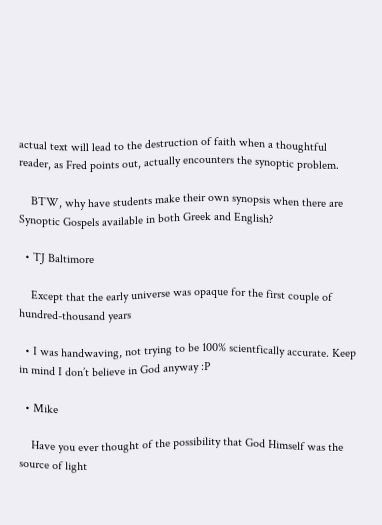actual text will lead to the destruction of faith when a thoughtful reader, as Fred points out, actually encounters the synoptic problem.

    BTW, why have students make their own synopsis when there are Synoptic Gospels available in both Greek and English?

  • TJ Baltimore

    Except that the early universe was opaque for the first couple of hundred-thousand years

  • I was handwaving, not trying to be 100% scientfically accurate. Keep in mind I don’t believe in God anyway :P

  • Mike

    Have you ever thought of the possibility that God Himself was the source of light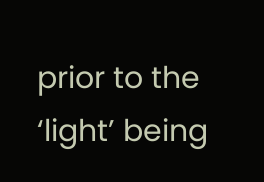prior to the ‘light’ being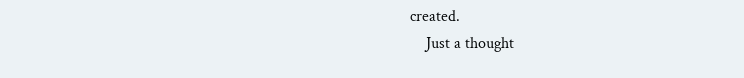created.
    Just a thought